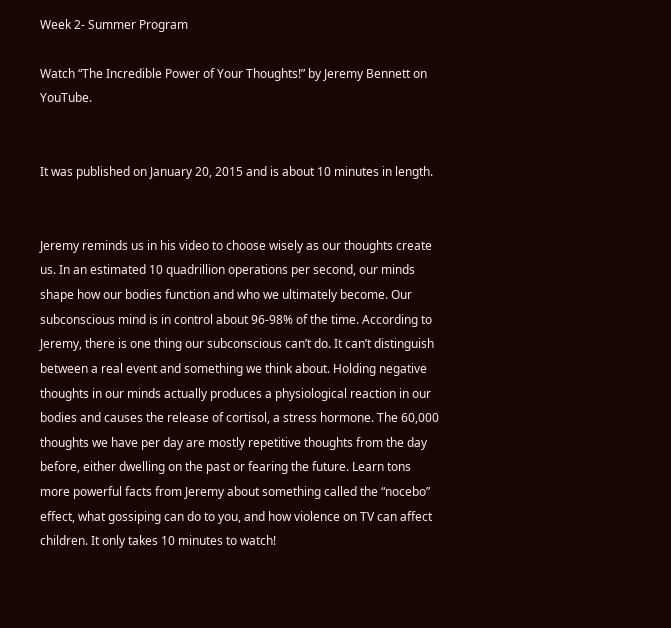Week 2- Summer Program

Watch “The Incredible Power of Your Thoughts!” by Jeremy Bennett on YouTube.


It was published on January 20, 2015 and is about 10 minutes in length.


Jeremy reminds us in his video to choose wisely as our thoughts create us. In an estimated 10 quadrillion operations per second, our minds shape how our bodies function and who we ultimately become. Our subconscious mind is in control about 96-98% of the time. According to Jeremy, there is one thing our subconscious can’t do. It can’t distinguish between a real event and something we think about. Holding negative thoughts in our minds actually produces a physiological reaction in our bodies and causes the release of cortisol, a stress hormone. The 60,000 thoughts we have per day are mostly repetitive thoughts from the day before, either dwelling on the past or fearing the future. Learn tons more powerful facts from Jeremy about something called the “nocebo” effect, what gossiping can do to you, and how violence on TV can affect children. It only takes 10 minutes to watch!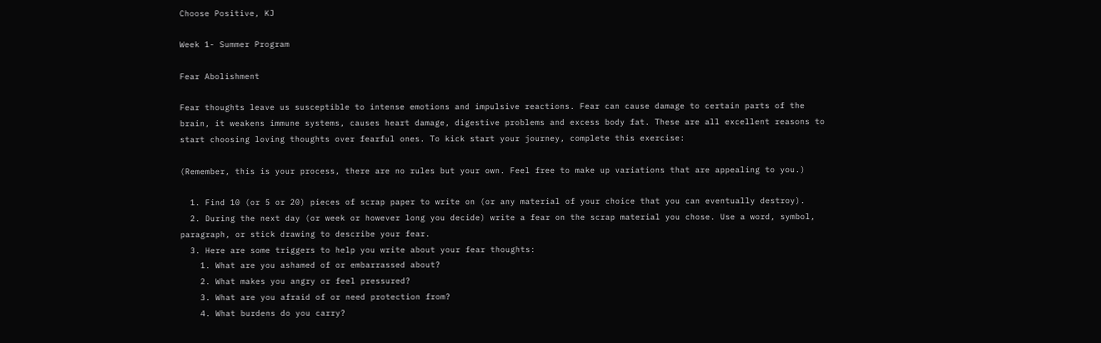Choose Positive, KJ

Week 1- Summer Program

Fear Abolishment

Fear thoughts leave us susceptible to intense emotions and impulsive reactions. Fear can cause damage to certain parts of the brain, it weakens immune systems, causes heart damage, digestive problems and excess body fat. These are all excellent reasons to start choosing loving thoughts over fearful ones. To kick start your journey, complete this exercise:

(Remember, this is your process, there are no rules but your own. Feel free to make up variations that are appealing to you.)

  1. Find 10 (or 5 or 20) pieces of scrap paper to write on (or any material of your choice that you can eventually destroy).
  2. During the next day (or week or however long you decide) write a fear on the scrap material you chose. Use a word, symbol, paragraph, or stick drawing to describe your fear.
  3. Here are some triggers to help you write about your fear thoughts:
    1. What are you ashamed of or embarrassed about?
    2. What makes you angry or feel pressured?
    3. What are you afraid of or need protection from?
    4. What burdens do you carry?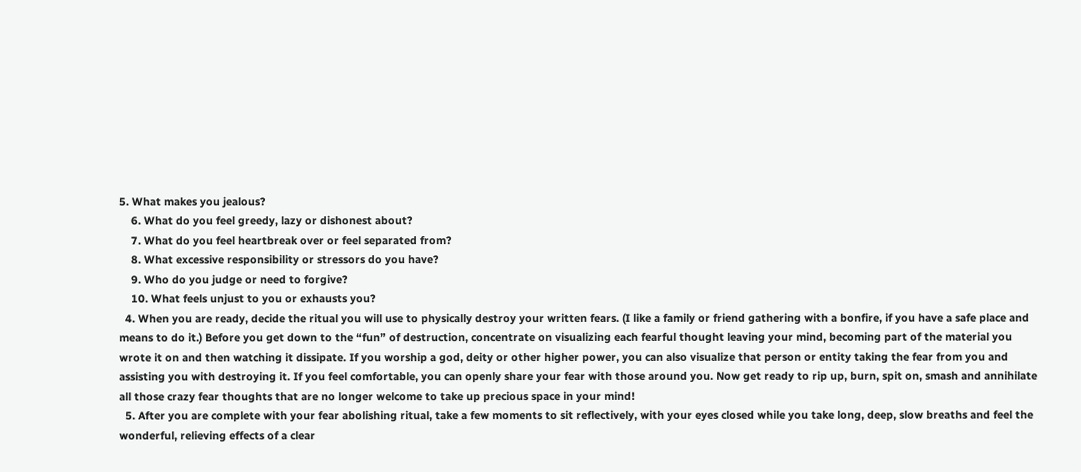5. What makes you jealous?
    6. What do you feel greedy, lazy or dishonest about?
    7. What do you feel heartbreak over or feel separated from?
    8. What excessive responsibility or stressors do you have?
    9. Who do you judge or need to forgive?
    10. What feels unjust to you or exhausts you?
  4. When you are ready, decide the ritual you will use to physically destroy your written fears. (I like a family or friend gathering with a bonfire, if you have a safe place and means to do it.) Before you get down to the “fun” of destruction, concentrate on visualizing each fearful thought leaving your mind, becoming part of the material you wrote it on and then watching it dissipate. If you worship a god, deity or other higher power, you can also visualize that person or entity taking the fear from you and assisting you with destroying it. If you feel comfortable, you can openly share your fear with those around you. Now get ready to rip up, burn, spit on, smash and annihilate all those crazy fear thoughts that are no longer welcome to take up precious space in your mind!
  5. After you are complete with your fear abolishing ritual, take a few moments to sit reflectively, with your eyes closed while you take long, deep, slow breaths and feel the wonderful, relieving effects of a clear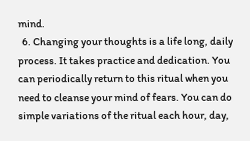mind.
  6. Changing your thoughts is a life long, daily process. It takes practice and dedication. You can periodically return to this ritual when you need to cleanse your mind of fears. You can do simple variations of the ritual each hour, day,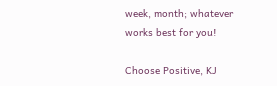week, month; whatever works best for you!

Choose Positive, KJ